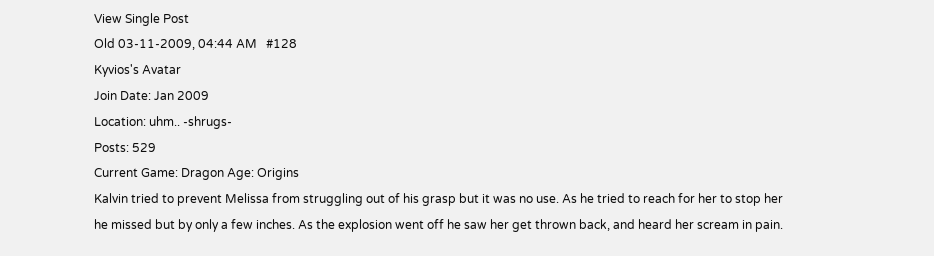View Single Post
Old 03-11-2009, 04:44 AM   #128
Kyvios's Avatar
Join Date: Jan 2009
Location: uhm.. -shrugs-
Posts: 529
Current Game: Dragon Age: Origins
Kalvin tried to prevent Melissa from struggling out of his grasp but it was no use. As he tried to reach for her to stop her he missed but by only a few inches. As the explosion went off he saw her get thrown back, and heard her scream in pain.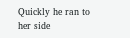Quickly he ran to her side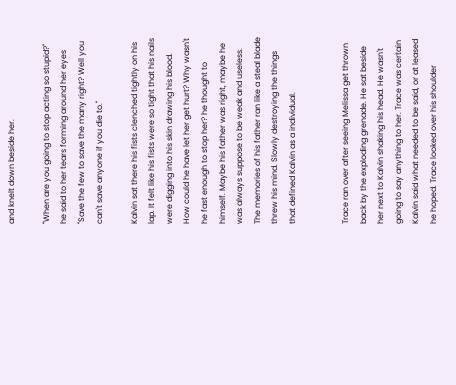and knelt down beside her.

"When are you going to stop acting so stupid?" he said to her tears forming around her eyes "Save the few to save the many right? Well you can't save anyone if you die to."

Kalvin sat there his fists clenched tightly on his lap. It felt like his fists were so tight that his nails were digging into his skin drawing his blood. How could he have let her get hurt? Why wasn't he fast enough to stop her? he thought to himself. Maybe his father was right, maybe he was always suppose to be weak and useless. The memories of his father ran like a steal blade threw his mind. Slowly destroying the things that defined Kalvin as a individual.


Trace ran over after seeing Melissa get thrown back by the exploding grenade. He sat beside her next to Kalvin shaking his head. He wasn't going to say anything to her. Trace was certain Kalvin said what needed to be said, or at leased he hoped. Trace looked over his shoulder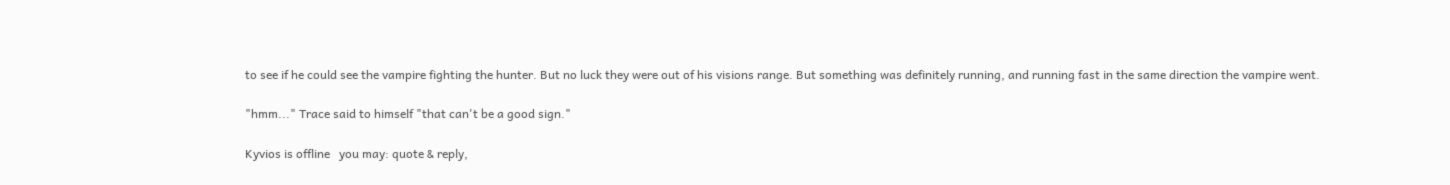to see if he could see the vampire fighting the hunter. But no luck they were out of his visions range. But something was definitely running, and running fast in the same direction the vampire went.

"hmm..." Trace said to himself "that can't be a good sign."

Kyvios is offline   you may: quote & reply,